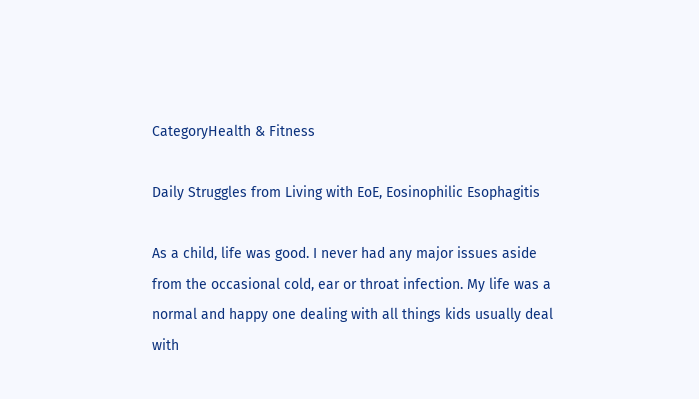CategoryHealth & Fitness

Daily Struggles from Living with EoE, Eosinophilic Esophagitis

As a child, life was good. I never had any major issues aside from the occasional cold, ear or throat infection. My life was a normal and happy one dealing with all things kids usually deal with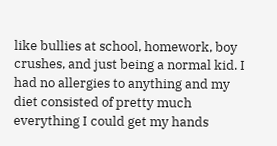like bullies at school, homework, boy crushes, and just being a normal kid. I had no allergies to anything and my diet consisted of pretty much everything I could get my hands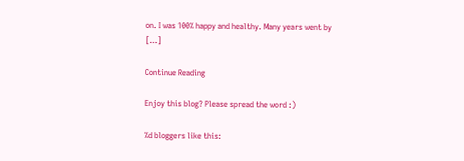on. I was 100% happy and healthy. Many years went by […]

Continue Reading

Enjoy this blog? Please spread the word :)

%d bloggers like this: